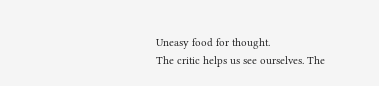Uneasy food for thought.
The critic helps us see ourselves. The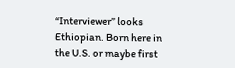“Interviewer” looks  Ethiopian. Born here in the U.S. or maybe first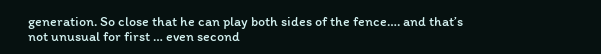generation. So close that he can play both sides of the fence…. and that’s not unusual for first … even second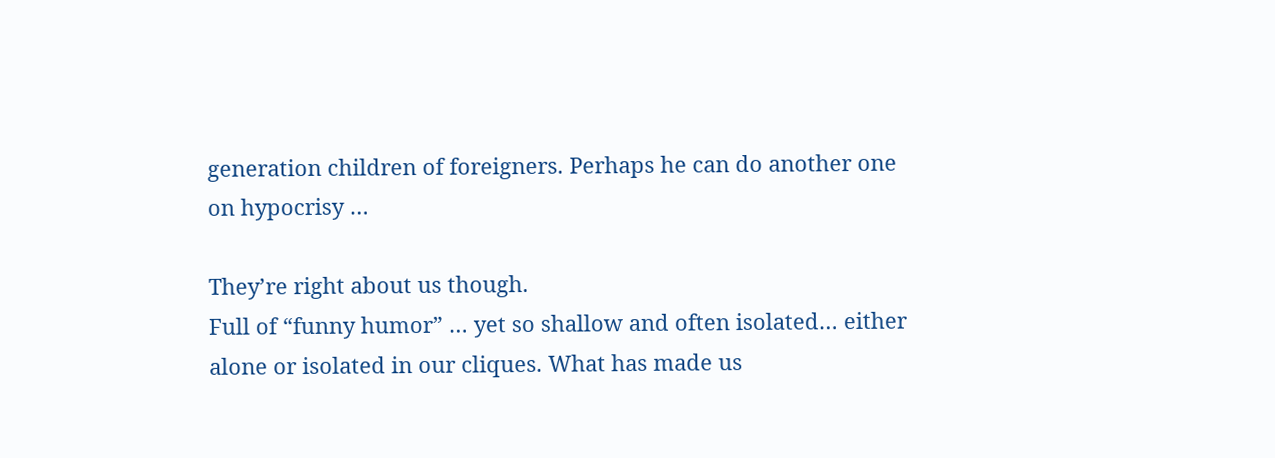generation children of foreigners. Perhaps he can do another one on hypocrisy …

They’re right about us though.
Full of “funny humor” … yet so shallow and often isolated… either alone or isolated in our cliques. What has made us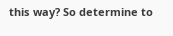this way? So determine to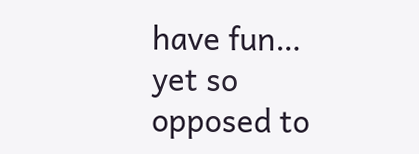have fun… yet so opposed to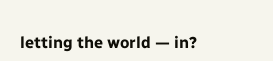letting the world — in?